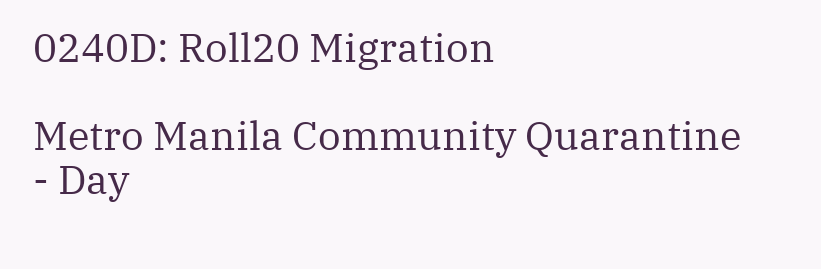0240D: Roll20 Migration

Metro Manila Community Quarantine - Day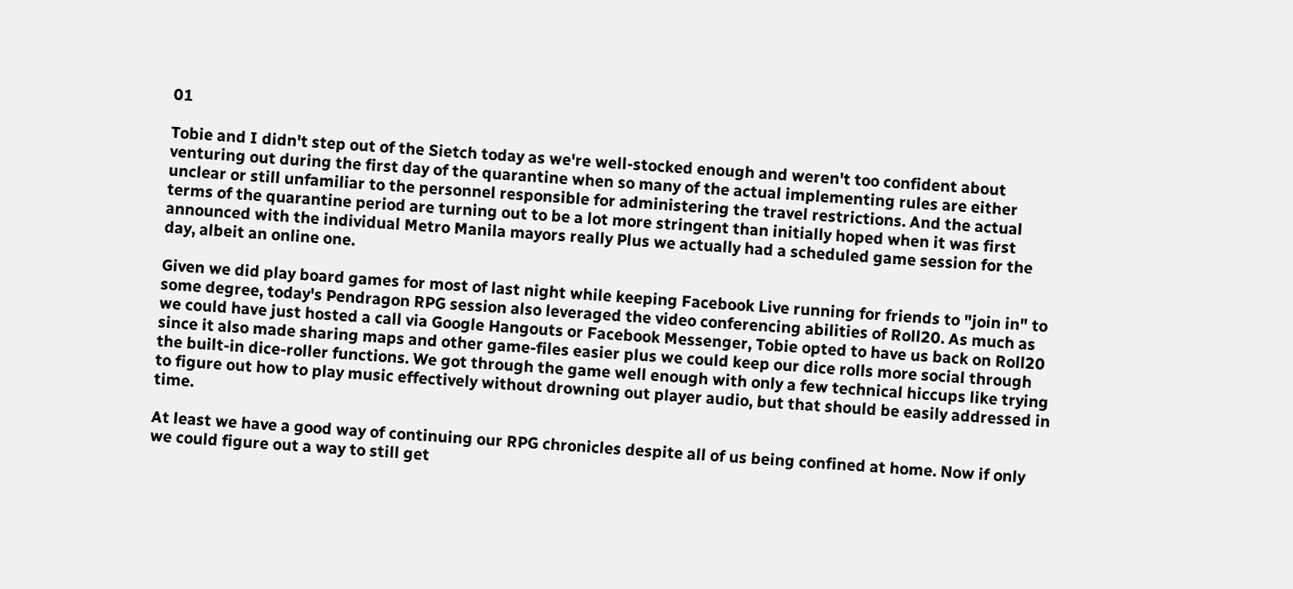01

Tobie and I didn't step out of the Sietch today as we're well-stocked enough and weren't too confident about venturing out during the first day of the quarantine when so many of the actual implementing rules are either unclear or still unfamiliar to the personnel responsible for administering the travel restrictions. And the actual terms of the quarantine period are turning out to be a lot more stringent than initially hoped when it was first announced with the individual Metro Manila mayors really Plus we actually had a scheduled game session for the day, albeit an online one.

Given we did play board games for most of last night while keeping Facebook Live running for friends to "join in" to some degree, today's Pendragon RPG session also leveraged the video conferencing abilities of Roll20. As much as we could have just hosted a call via Google Hangouts or Facebook Messenger, Tobie opted to have us back on Roll20 since it also made sharing maps and other game-files easier plus we could keep our dice rolls more social through the built-in dice-roller functions. We got through the game well enough with only a few technical hiccups like trying to figure out how to play music effectively without drowning out player audio, but that should be easily addressed in time.

At least we have a good way of continuing our RPG chronicles despite all of us being confined at home. Now if only we could figure out a way to still get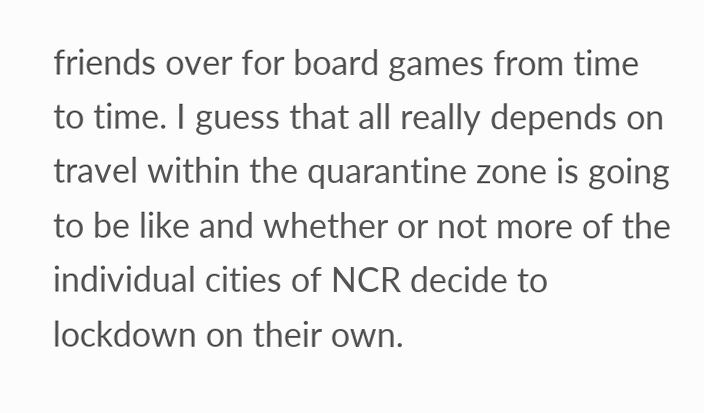friends over for board games from time to time. I guess that all really depends on travel within the quarantine zone is going to be like and whether or not more of the individual cities of NCR decide to lockdown on their own.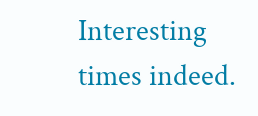Interesting times indeed.